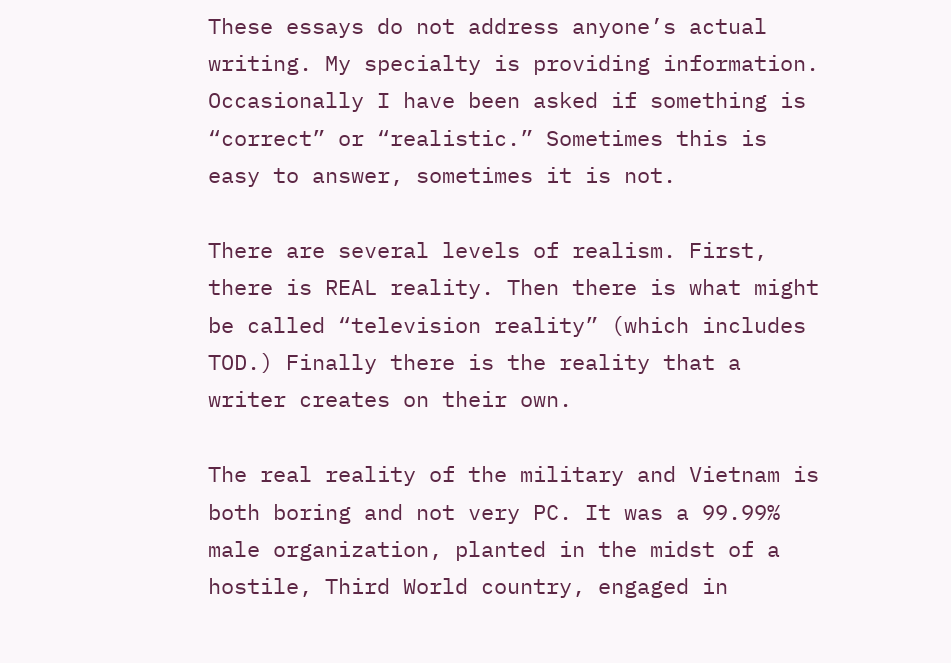These essays do not address anyone’s actual writing. My specialty is providing information. Occasionally I have been asked if something is “correct” or “realistic.” Sometimes this is easy to answer, sometimes it is not.

There are several levels of realism. First, there is REAL reality. Then there is what might be called “television reality” (which includes TOD.) Finally there is the reality that a writer creates on their own.

The real reality of the military and Vietnam is both boring and not very PC. It was a 99.99% male organization, planted in the midst of a hostile, Third World country, engaged in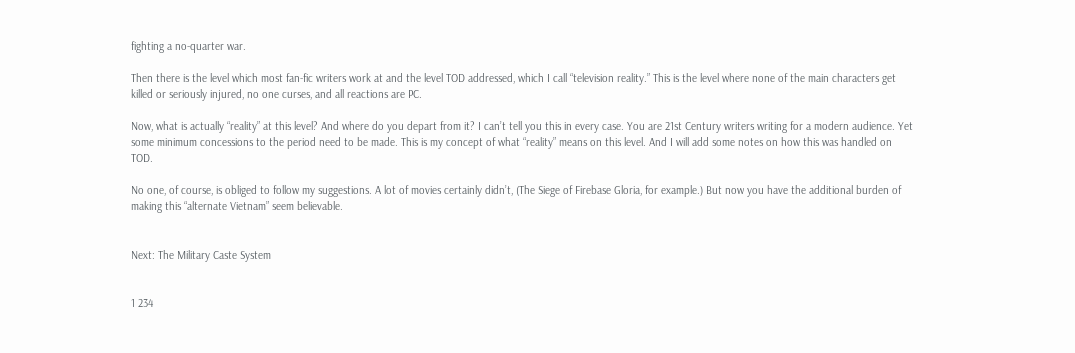fighting a no-quarter war.

Then there is the level which most fan-fic writers work at and the level TOD addressed, which I call “television reality.” This is the level where none of the main characters get killed or seriously injured, no one curses, and all reactions are PC.

Now, what is actually “reality” at this level? And where do you depart from it? I can’t tell you this in every case. You are 21st Century writers writing for a modern audience. Yet some minimum concessions to the period need to be made. This is my concept of what “reality” means on this level. And I will add some notes on how this was handled on TOD.

No one, of course, is obliged to follow my suggestions. A lot of movies certainly didn’t, (The Siege of Firebase Gloria, for example.) But now you have the additional burden of making this “alternate Vietnam” seem believable.


Next: The Military Caste System


1 234